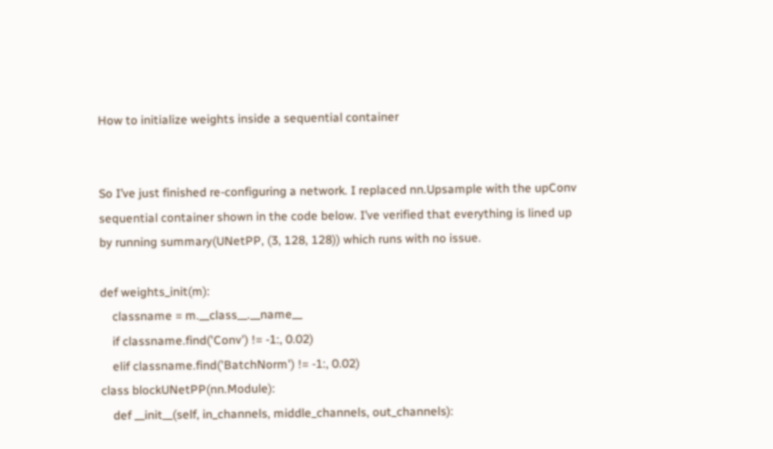How to initialize weights inside a sequential container


So I’ve just finished re-configuring a network. I replaced nn.Upsample with the upConv sequential container shown in the code below. I’ve verified that everything is lined up by running summary(UNetPP, (3, 128, 128)) which runs with no issue.

def weights_init(m):
    classname = m.__class__.__name__
    if classname.find('Conv') != -1:, 0.02)
    elif classname.find('BatchNorm') != -1:, 0.02)
class blockUNetPP(nn.Module):
    def __init__(self, in_channels, middle_channels, out_channels):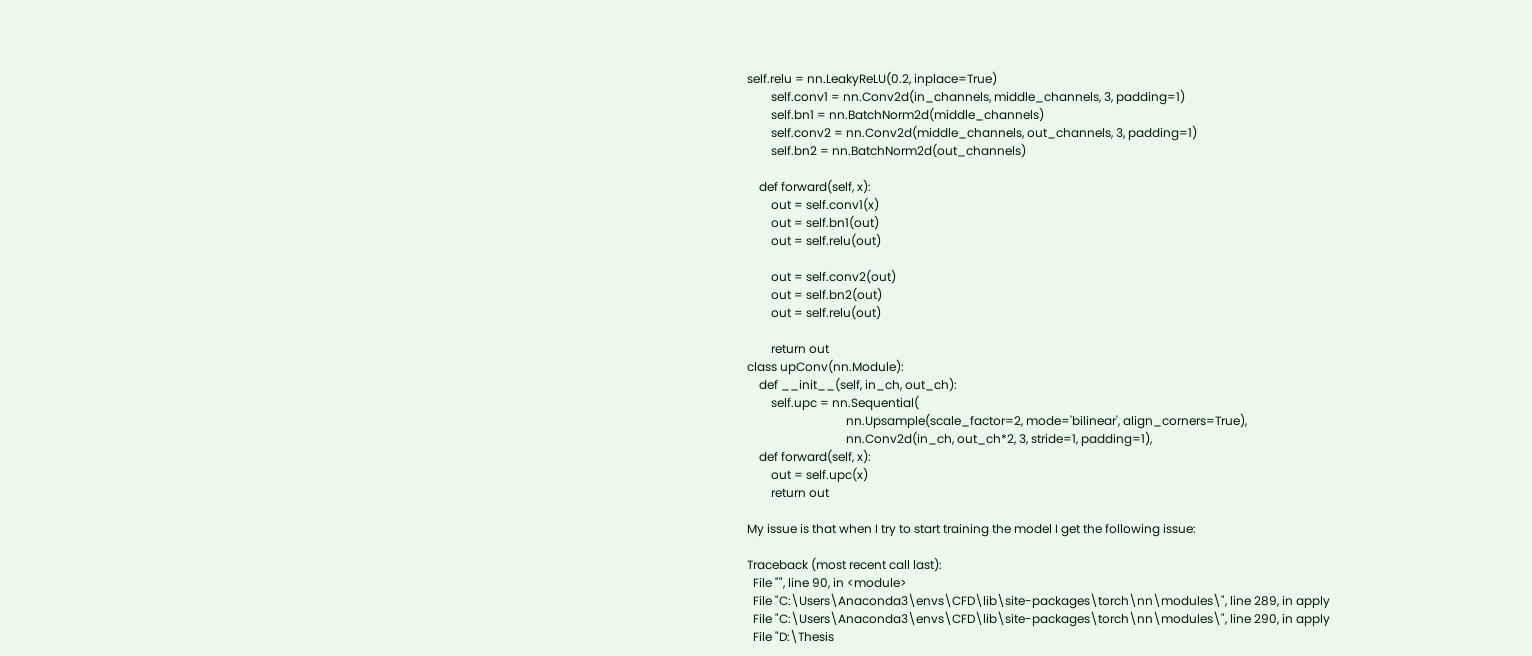self.relu = nn.LeakyReLU(0.2, inplace=True)
        self.conv1 = nn.Conv2d(in_channels, middle_channels, 3, padding=1)
        self.bn1 = nn.BatchNorm2d(middle_channels)
        self.conv2 = nn.Conv2d(middle_channels, out_channels, 3, padding=1)
        self.bn2 = nn.BatchNorm2d(out_channels)

    def forward(self, x):
        out = self.conv1(x)
        out = self.bn1(out)
        out = self.relu(out)

        out = self.conv2(out)
        out = self.bn2(out)
        out = self.relu(out)

        return out
class upConv(nn.Module):
    def __init__(self, in_ch, out_ch):
        self.upc = nn.Sequential(
                                 nn.Upsample(scale_factor=2, mode='bilinear', align_corners=True),
                                 nn.Conv2d(in_ch, out_ch*2, 3, stride=1, padding=1),
    def forward(self, x):
        out = self.upc(x)
        return out

My issue is that when I try to start training the model I get the following issue:

Traceback (most recent call last):
  File "", line 90, in <module>
  File "C:\Users\Anaconda3\envs\CFD\lib\site-packages\torch\nn\modules\", line 289, in apply
  File "C:\Users\Anaconda3\envs\CFD\lib\site-packages\torch\nn\modules\", line 290, in apply
  File "D:\Thesis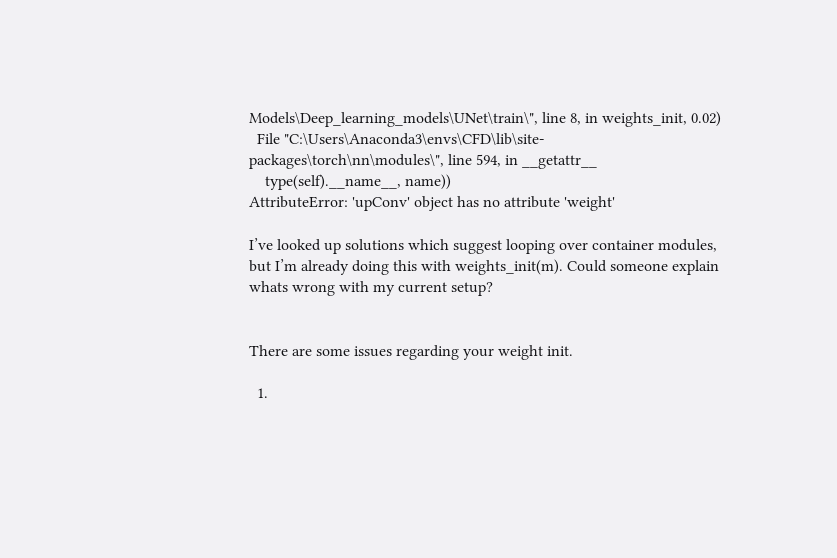Models\Deep_learning_models\UNet\train\", line 8, in weights_init, 0.02)
  File "C:\Users\Anaconda3\envs\CFD\lib\site-packages\torch\nn\modules\", line 594, in __getattr__
    type(self).__name__, name))
AttributeError: 'upConv' object has no attribute 'weight'

I’ve looked up solutions which suggest looping over container modules, but I’m already doing this with weights_init(m). Could someone explain whats wrong with my current setup?


There are some issues regarding your weight init.

  1.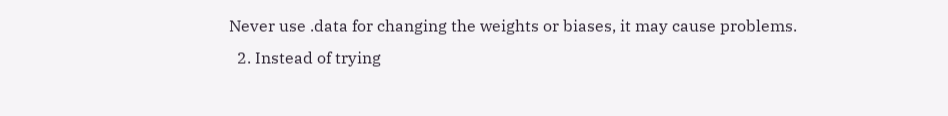Never use .data for changing the weights or biases, it may cause problems.
  2. Instead of trying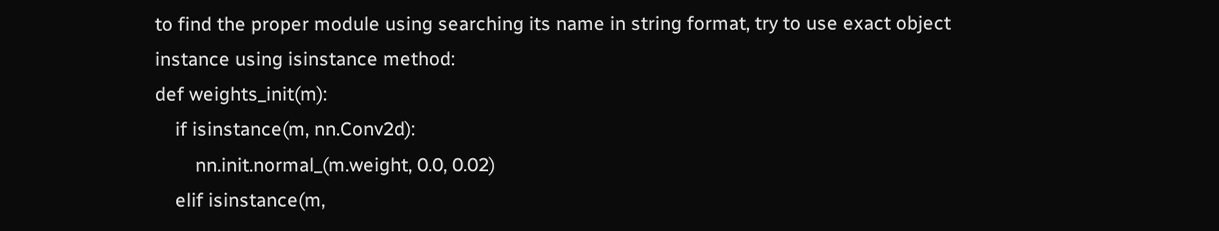to find the proper module using searching its name in string format, try to use exact object instance using isinstance method:
def weights_init(m):
    if isinstance(m, nn.Conv2d):
        nn.init.normal_(m.weight, 0.0, 0.02)
    elif isinstance(m,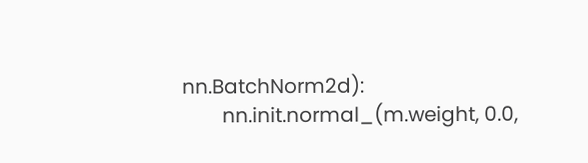nn.BatchNorm2d):
        nn.init.normal_(m.weight, 0.0,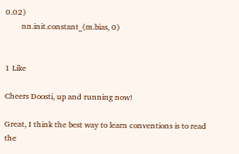0.02)
        nn.init.constant_(m.bias, 0)


1 Like

Cheers Doosti, up and running now!

Great, I think the best way to learn conventions is to read the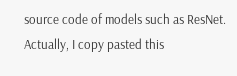source code of models such as ResNet. Actually, I copy pasted this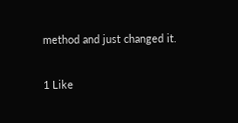method and just changed it.

1 Like